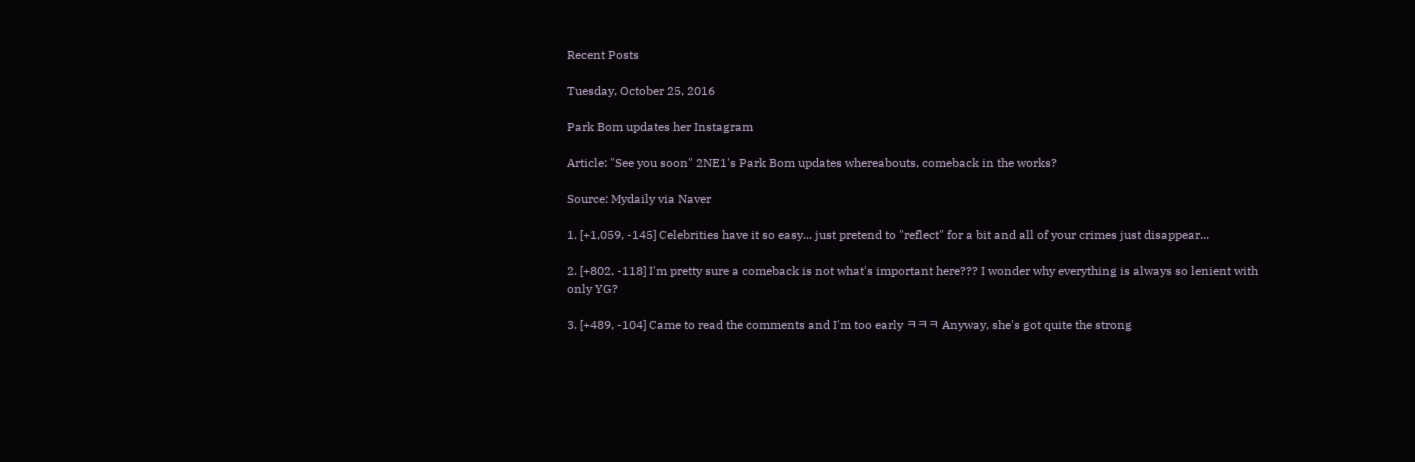Recent Posts

Tuesday, October 25, 2016

Park Bom updates her Instagram

Article: "See you soon" 2NE1's Park Bom updates whereabouts, comeback in the works?

Source: Mydaily via Naver

1. [+1,059, -145] Celebrities have it so easy... just pretend to "reflect" for a bit and all of your crimes just disappear...

2. [+802, -118] I'm pretty sure a comeback is not what's important here??? I wonder why everything is always so lenient with only YG?

3. [+489, -104] Came to read the comments and I'm too early ㅋㅋㅋ Anyway, she's got quite the strong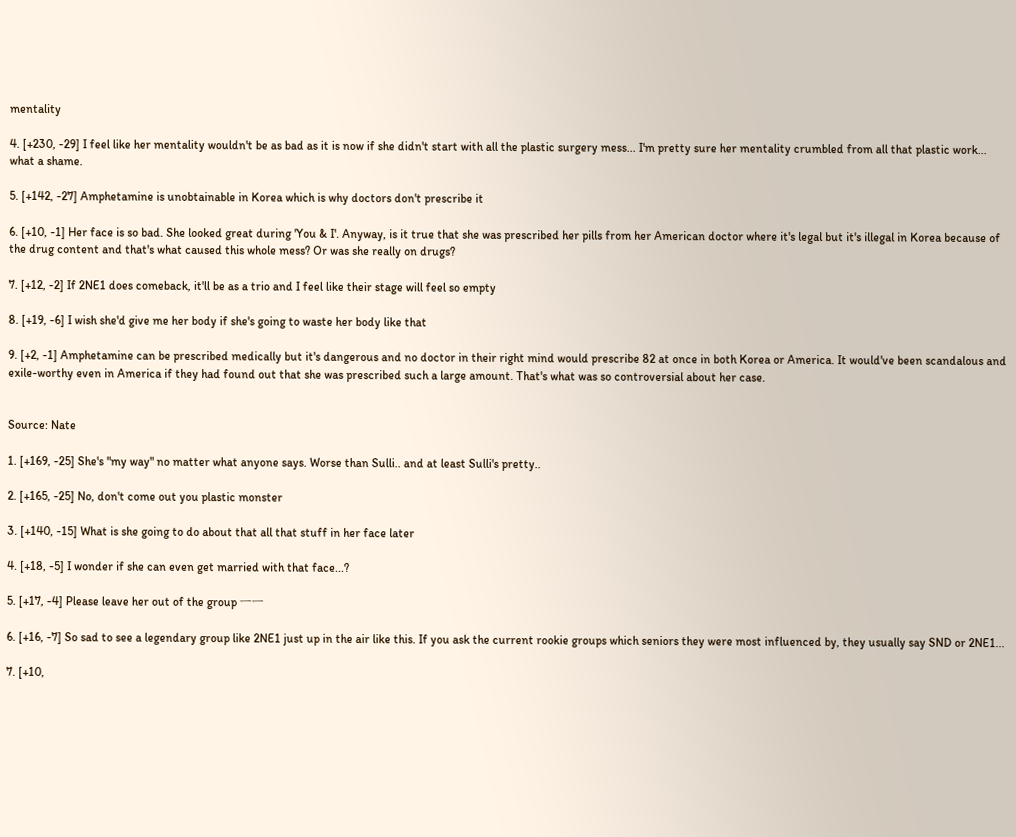mentality

4. [+230, -29] I feel like her mentality wouldn't be as bad as it is now if she didn't start with all the plastic surgery mess... I'm pretty sure her mentality crumbled from all that plastic work... what a shame.

5. [+142, -27] Amphetamine is unobtainable in Korea which is why doctors don't prescribe it

6. [+10, -1] Her face is so bad. She looked great during 'You & I'. Anyway, is it true that she was prescribed her pills from her American doctor where it's legal but it's illegal in Korea because of the drug content and that's what caused this whole mess? Or was she really on drugs?

7. [+12, -2] If 2NE1 does comeback, it'll be as a trio and I feel like their stage will feel so empty

8. [+19, -6] I wish she'd give me her body if she's going to waste her body like that

9. [+2, -1] Amphetamine can be prescribed medically but it's dangerous and no doctor in their right mind would prescribe 82 at once in both Korea or America. It would've been scandalous and exile-worthy even in America if they had found out that she was prescribed such a large amount. That's what was so controversial about her case.


Source: Nate

1. [+169, -25] She's "my way" no matter what anyone says. Worse than Sulli.. and at least Sulli's pretty..

2. [+165, -25] No, don't come out you plastic monster

3. [+140, -15] What is she going to do about that all that stuff in her face later

4. [+18, -5] I wonder if she can even get married with that face...?

5. [+17, -4] Please leave her out of the group ㅡㅡ

6. [+16, -7] So sad to see a legendary group like 2NE1 just up in the air like this. If you ask the current rookie groups which seniors they were most influenced by, they usually say SND or 2NE1...

7. [+10,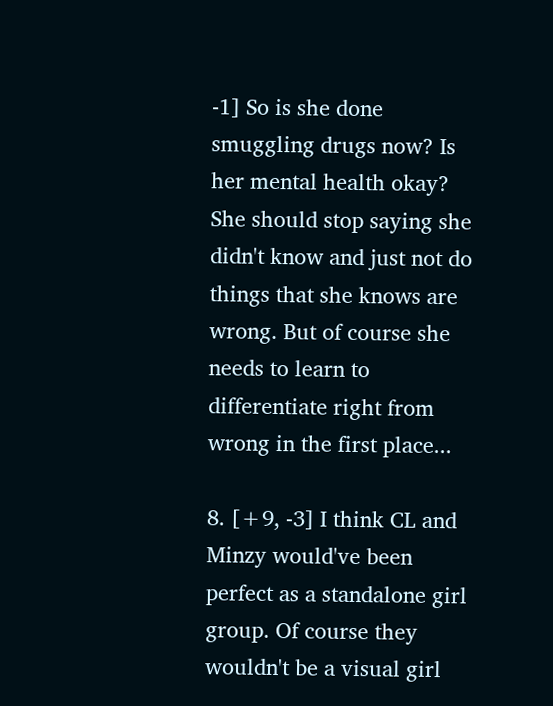-1] So is she done smuggling drugs now? Is her mental health okay? She should stop saying she didn't know and just not do things that she knows are wrong. But of course she needs to learn to differentiate right from wrong in the first place...

8. [+9, -3] I think CL and Minzy would've been perfect as a standalone girl group. Of course they wouldn't be a visual girl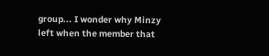group... I wonder why Minzy left when the member that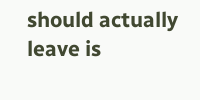should actually leave is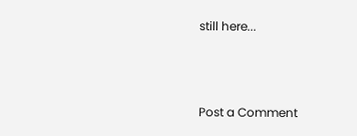still here...



Post a Comment